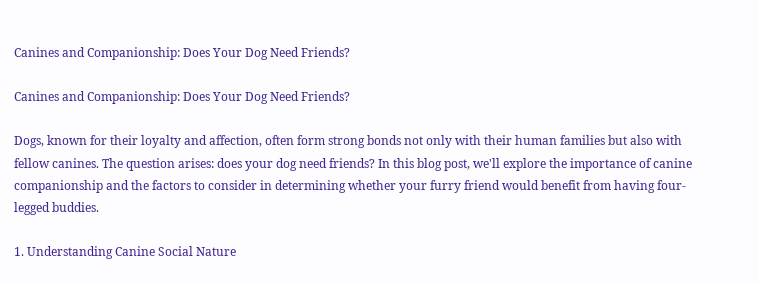Canines and Companionship: Does Your Dog Need Friends?

Canines and Companionship: Does Your Dog Need Friends?

Dogs, known for their loyalty and affection, often form strong bonds not only with their human families but also with fellow canines. The question arises: does your dog need friends? In this blog post, we'll explore the importance of canine companionship and the factors to consider in determining whether your furry friend would benefit from having four-legged buddies.

1. Understanding Canine Social Nature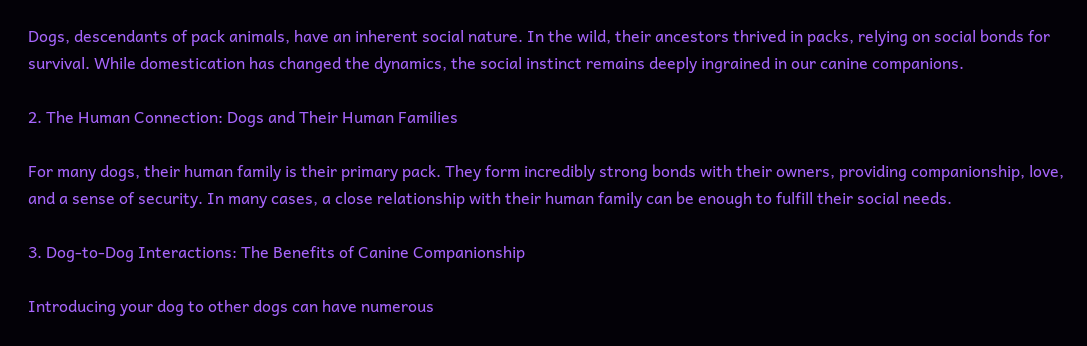Dogs, descendants of pack animals, have an inherent social nature. In the wild, their ancestors thrived in packs, relying on social bonds for survival. While domestication has changed the dynamics, the social instinct remains deeply ingrained in our canine companions.

2. The Human Connection: Dogs and Their Human Families

For many dogs, their human family is their primary pack. They form incredibly strong bonds with their owners, providing companionship, love, and a sense of security. In many cases, a close relationship with their human family can be enough to fulfill their social needs.

3. Dog-to-Dog Interactions: The Benefits of Canine Companionship

Introducing your dog to other dogs can have numerous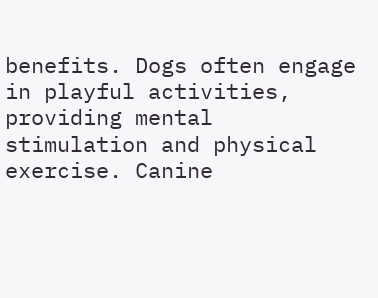benefits. Dogs often engage in playful activities, providing mental stimulation and physical exercise. Canine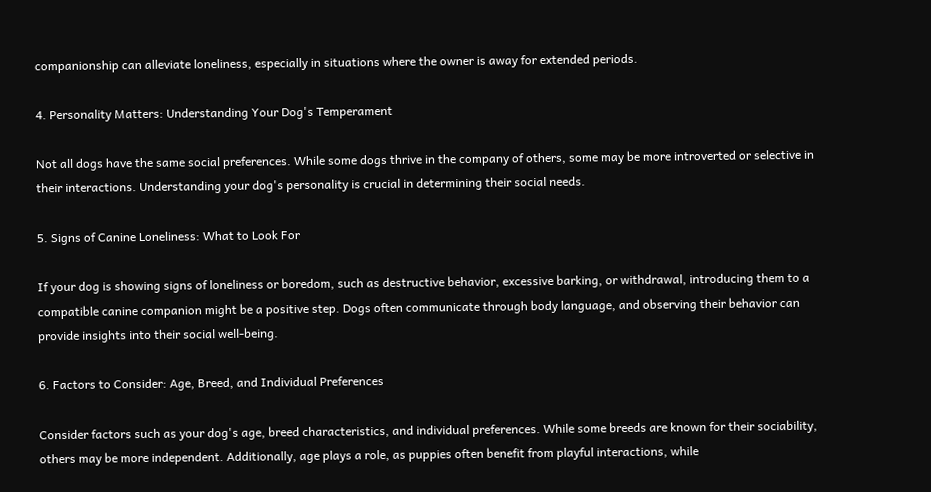companionship can alleviate loneliness, especially in situations where the owner is away for extended periods.

4. Personality Matters: Understanding Your Dog's Temperament

Not all dogs have the same social preferences. While some dogs thrive in the company of others, some may be more introverted or selective in their interactions. Understanding your dog's personality is crucial in determining their social needs.

5. Signs of Canine Loneliness: What to Look For

If your dog is showing signs of loneliness or boredom, such as destructive behavior, excessive barking, or withdrawal, introducing them to a compatible canine companion might be a positive step. Dogs often communicate through body language, and observing their behavior can provide insights into their social well-being.

6. Factors to Consider: Age, Breed, and Individual Preferences

Consider factors such as your dog's age, breed characteristics, and individual preferences. While some breeds are known for their sociability, others may be more independent. Additionally, age plays a role, as puppies often benefit from playful interactions, while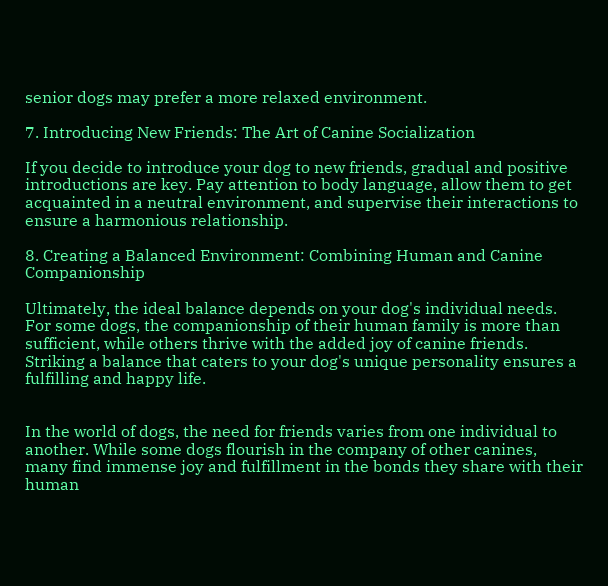senior dogs may prefer a more relaxed environment.

7. Introducing New Friends: The Art of Canine Socialization

If you decide to introduce your dog to new friends, gradual and positive introductions are key. Pay attention to body language, allow them to get acquainted in a neutral environment, and supervise their interactions to ensure a harmonious relationship.

8. Creating a Balanced Environment: Combining Human and Canine Companionship

Ultimately, the ideal balance depends on your dog's individual needs. For some dogs, the companionship of their human family is more than sufficient, while others thrive with the added joy of canine friends. Striking a balance that caters to your dog's unique personality ensures a fulfilling and happy life.


In the world of dogs, the need for friends varies from one individual to another. While some dogs flourish in the company of other canines, many find immense joy and fulfillment in the bonds they share with their human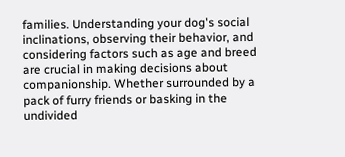families. Understanding your dog's social inclinations, observing their behavior, and considering factors such as age and breed are crucial in making decisions about companionship. Whether surrounded by a pack of furry friends or basking in the undivided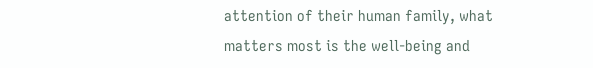attention of their human family, what matters most is the well-being and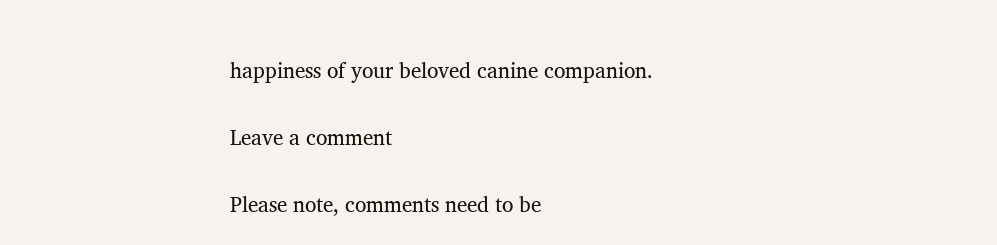happiness of your beloved canine companion.

Leave a comment

Please note, comments need to be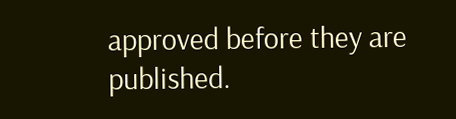approved before they are published.